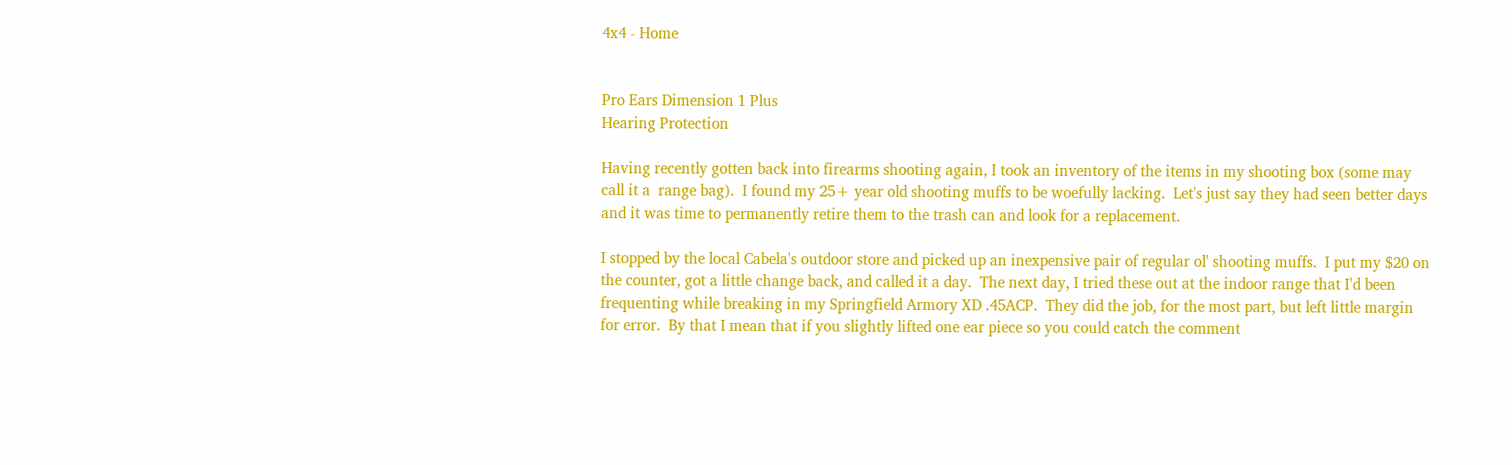4x4 - Home


Pro Ears Dimension 1 Plus
Hearing Protection

Having recently gotten back into firearms shooting again, I took an inventory of the items in my shooting box (some may call it a  range bag).  I found my 25+ year old shooting muffs to be woefully lacking.  Let's just say they had seen better days and it was time to permanently retire them to the trash can and look for a replacement.

I stopped by the local Cabela's outdoor store and picked up an inexpensive pair of regular ol' shooting muffs.  I put my $20 on the counter, got a little change back, and called it a day.  The next day, I tried these out at the indoor range that I'd been frequenting while breaking in my Springfield Armory XD .45ACP.  They did the job, for the most part, but left little margin for error.  By that I mean that if you slightly lifted one ear piece so you could catch the comment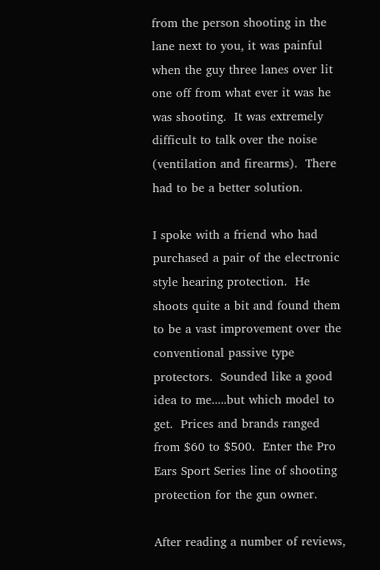from the person shooting in the lane next to you, it was painful when the guy three lanes over lit one off from what ever it was he was shooting.  It was extremely difficult to talk over the noise (ventilation and firearms).  There had to be a better solution.

I spoke with a friend who had purchased a pair of the electronic style hearing protection.  He shoots quite a bit and found them to be a vast improvement over the conventional passive type protectors.  Sounded like a good idea to me.....but which model to get.  Prices and brands ranged from $60 to $500.  Enter the Pro Ears Sport Series line of shooting protection for the gun owner.

After reading a number of reviews,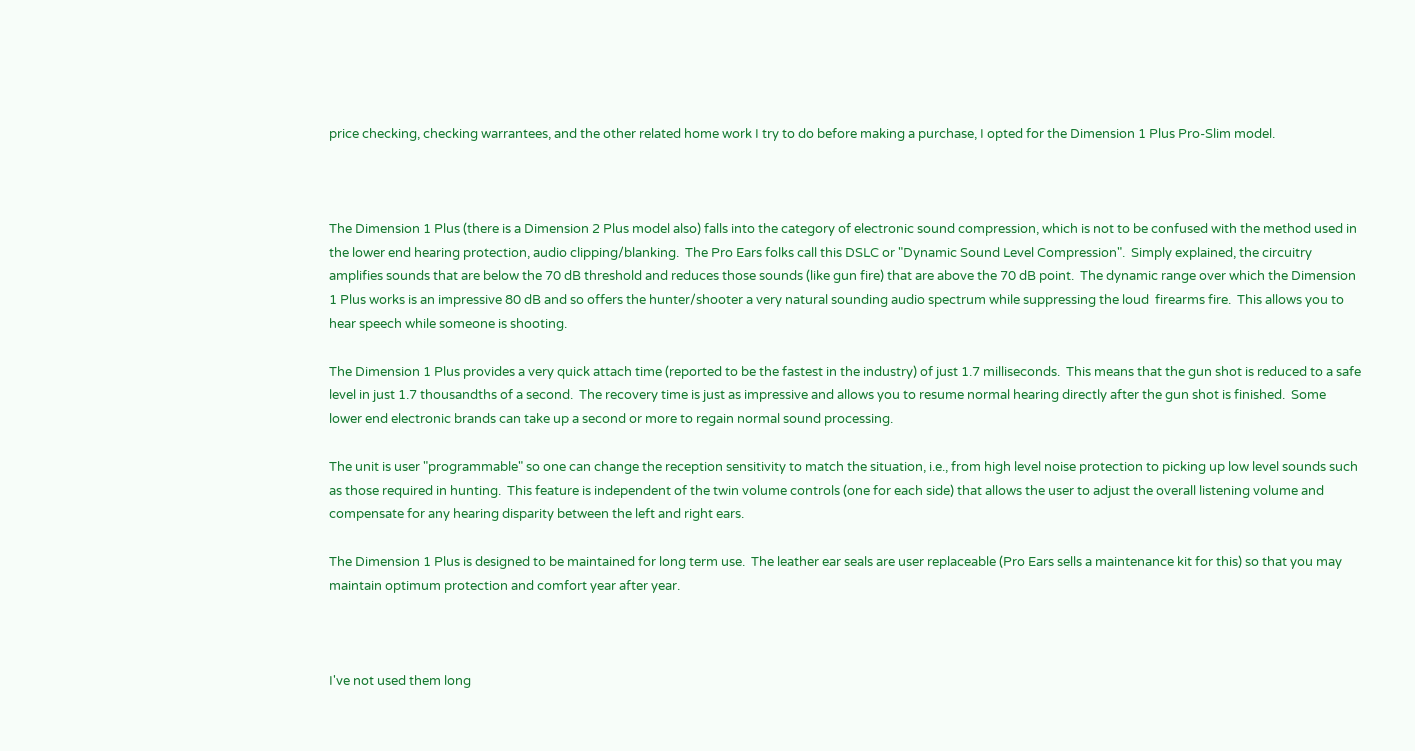price checking, checking warrantees, and the other related home work I try to do before making a purchase, I opted for the Dimension 1 Plus Pro-Slim model.



The Dimension 1 Plus (there is a Dimension 2 Plus model also) falls into the category of electronic sound compression, which is not to be confused with the method used in the lower end hearing protection, audio clipping/blanking.  The Pro Ears folks call this DSLC or "Dynamic Sound Level Compression".  Simply explained, the circuitry amplifies sounds that are below the 70 dB threshold and reduces those sounds (like gun fire) that are above the 70 dB point.  The dynamic range over which the Dimension 1 Plus works is an impressive 80 dB and so offers the hunter/shooter a very natural sounding audio spectrum while suppressing the loud  firearms fire.  This allows you to hear speech while someone is shooting.

The Dimension 1 Plus provides a very quick attach time (reported to be the fastest in the industry) of just 1.7 milliseconds.  This means that the gun shot is reduced to a safe level in just 1.7 thousandths of a second.  The recovery time is just as impressive and allows you to resume normal hearing directly after the gun shot is finished.  Some lower end electronic brands can take up a second or more to regain normal sound processing.

The unit is user "programmable" so one can change the reception sensitivity to match the situation, i.e., from high level noise protection to picking up low level sounds such as those required in hunting.  This feature is independent of the twin volume controls (one for each side) that allows the user to adjust the overall listening volume and compensate for any hearing disparity between the left and right ears.

The Dimension 1 Plus is designed to be maintained for long term use.  The leather ear seals are user replaceable (Pro Ears sells a maintenance kit for this) so that you may maintain optimum protection and comfort year after year.



I've not used them long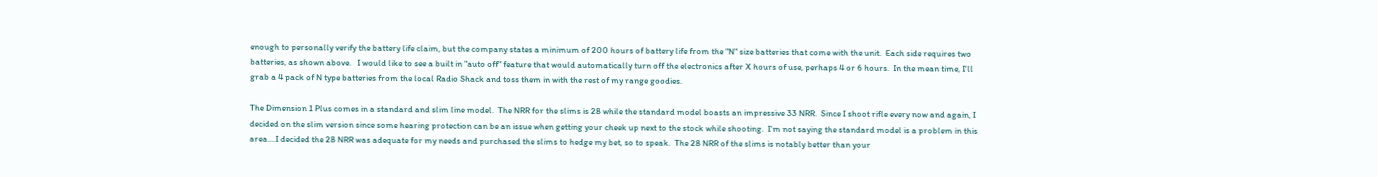enough to personally verify the battery life claim, but the company states a minimum of 200 hours of battery life from the "N" size batteries that come with the unit.  Each side requires two batteries, as shown above.   I would like to see a built in "auto off" feature that would automatically turn off the electronics after X hours of use, perhaps 4 or 6 hours.  In the mean time, I'll grab a 4 pack of N type batteries from the local Radio Shack and toss them in with the rest of my range goodies.

The Dimension 1 Plus comes in a standard and slim line model.  The NRR for the slims is 28 while the standard model boasts an impressive 33 NRR.  Since I shoot rifle every now and again, I decided on the slim version since some hearing protection can be an issue when getting your cheek up next to the stock while shooting.  I'm not saying the standard model is a problem in this area....I decided the 28 NRR was adequate for my needs and purchased the slims to hedge my bet, so to speak.  The 28 NRR of the slims is notably better than your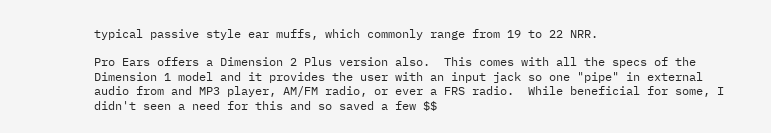typical passive style ear muffs, which commonly range from 19 to 22 NRR.

Pro Ears offers a Dimension 2 Plus version also.  This comes with all the specs of the Dimension 1 model and it provides the user with an input jack so one "pipe" in external audio from and MP3 player, AM/FM radio, or ever a FRS radio.  While beneficial for some, I didn't seen a need for this and so saved a few $$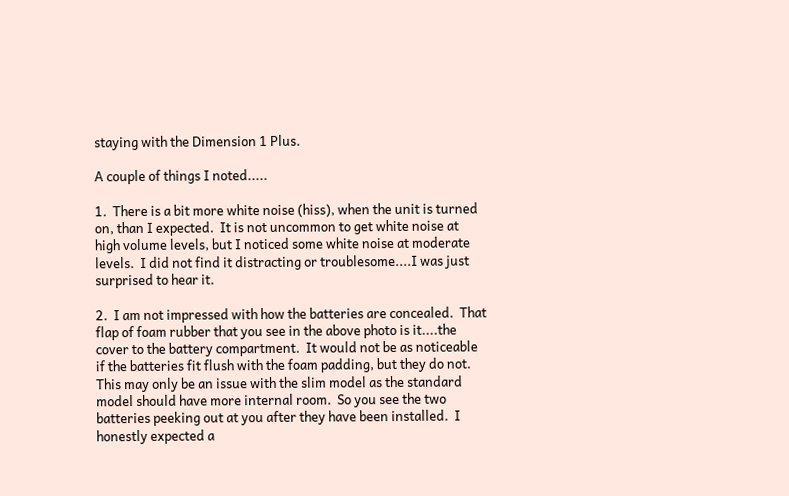staying with the Dimension 1 Plus.

A couple of things I noted.....

1.  There is a bit more white noise (hiss), when the unit is turned on, than I expected.  It is not uncommon to get white noise at high volume levels, but I noticed some white noise at moderate levels.  I did not find it distracting or troublesome....I was just surprised to hear it.

2.  I am not impressed with how the batteries are concealed.  That flap of foam rubber that you see in the above photo is it....the cover to the battery compartment.  It would not be as noticeable if the batteries fit flush with the foam padding, but they do not.  This may only be an issue with the slim model as the standard model should have more internal room.  So you see the two batteries peeking out at you after they have been installed.  I honestly expected a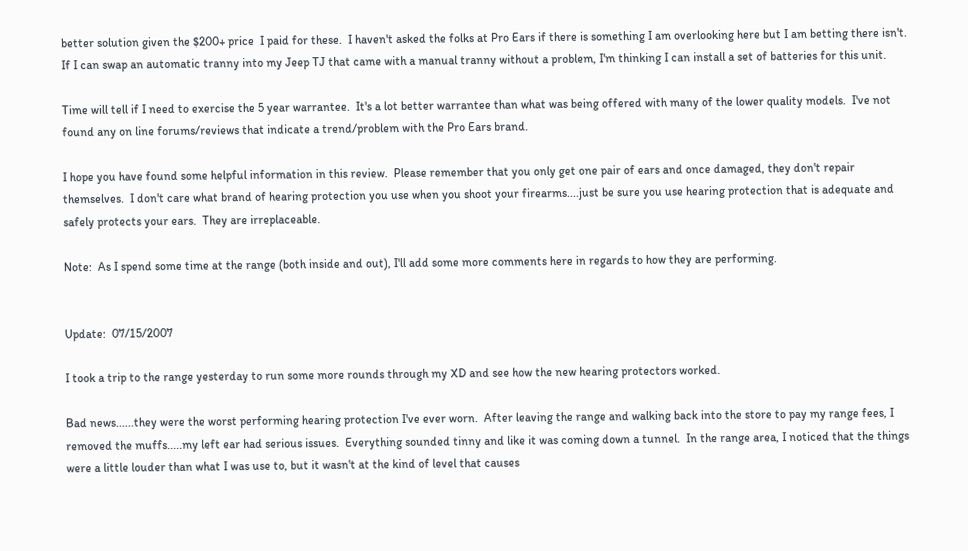better solution given the $200+ price  I paid for these.  I haven't asked the folks at Pro Ears if there is something I am overlooking here but I am betting there isn't.  If I can swap an automatic tranny into my Jeep TJ that came with a manual tranny without a problem, I'm thinking I can install a set of batteries for this unit.

Time will tell if I need to exercise the 5 year warrantee.  It's a lot better warrantee than what was being offered with many of the lower quality models.  I've not found any on line forums/reviews that indicate a trend/problem with the Pro Ears brand.

I hope you have found some helpful information in this review.  Please remember that you only get one pair of ears and once damaged, they don't repair themselves.  I don't care what brand of hearing protection you use when you shoot your firearms....just be sure you use hearing protection that is adequate and safely protects your ears.  They are irreplaceable.

Note:  As I spend some time at the range (both inside and out), I'll add some more comments here in regards to how they are performing.


Update:  07/15/2007

I took a trip to the range yesterday to run some more rounds through my XD and see how the new hearing protectors worked.

Bad news......they were the worst performing hearing protection I've ever worn.  After leaving the range and walking back into the store to pay my range fees, I removed the muffs.....my left ear had serious issues.  Everything sounded tinny and like it was coming down a tunnel.  In the range area, I noticed that the things were a little louder than what I was use to, but it wasn't at the kind of level that causes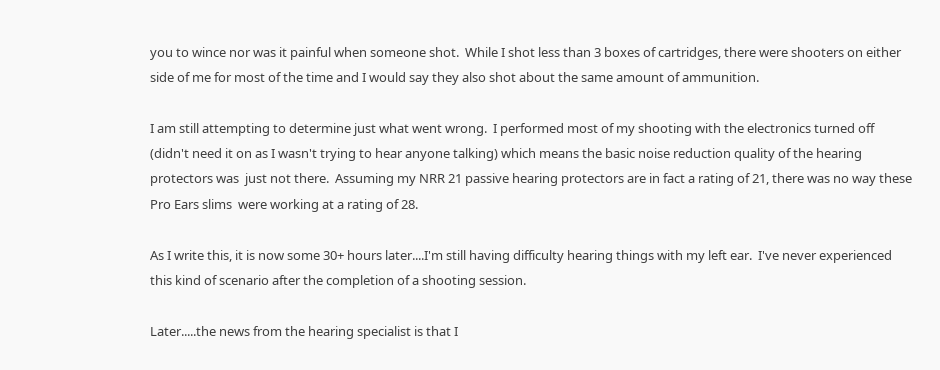you to wince nor was it painful when someone shot.  While I shot less than 3 boxes of cartridges, there were shooters on either side of me for most of the time and I would say they also shot about the same amount of ammunition.

I am still attempting to determine just what went wrong.  I performed most of my shooting with the electronics turned off (didn't need it on as I wasn't trying to hear anyone talking) which means the basic noise reduction quality of the hearing protectors was  just not there.  Assuming my NRR 21 passive hearing protectors are in fact a rating of 21, there was no way these Pro Ears slims  were working at a rating of 28.

As I write this, it is now some 30+ hours later....I'm still having difficulty hearing things with my left ear.  I've never experienced this kind of scenario after the completion of a shooting session.

Later.....the news from the hearing specialist is that I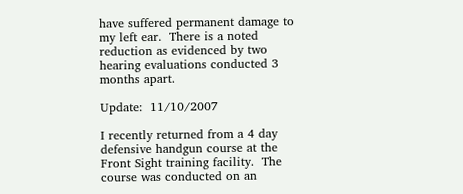have suffered permanent damage to my left ear.  There is a noted reduction as evidenced by two hearing evaluations conducted 3 months apart.

Update:  11/10/2007

I recently returned from a 4 day defensive handgun course at the Front Sight training facility.  The course was conducted on an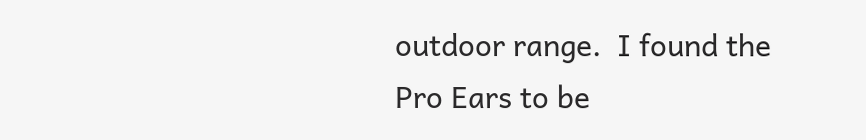outdoor range.  I found the Pro Ears to be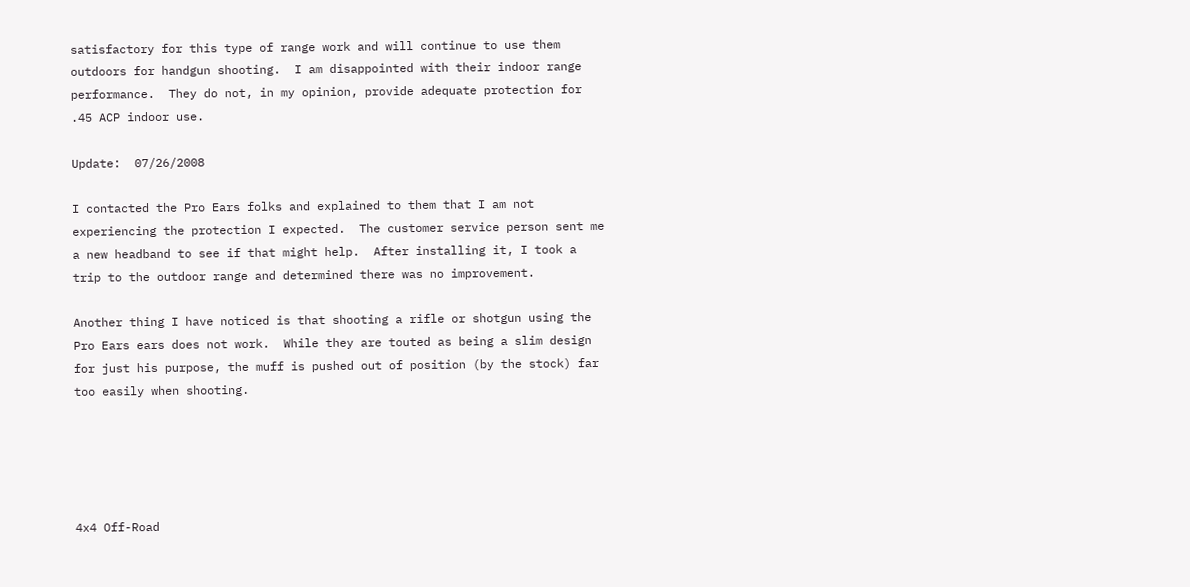satisfactory for this type of range work and will continue to use them outdoors for handgun shooting.  I am disappointed with their indoor range performance.  They do not, in my opinion, provide adequate protection for .45 ACP indoor use.

Update:  07/26/2008

I contacted the Pro Ears folks and explained to them that I am not experiencing the protection I expected.  The customer service person sent me a new headband to see if that might help.  After installing it, I took a trip to the outdoor range and determined there was no improvement.

Another thing I have noticed is that shooting a rifle or shotgun using the Pro Ears ears does not work.  While they are touted as being a slim design for just his purpose, the muff is pushed out of position (by the stock) far too easily when shooting.





4x4 Off-Road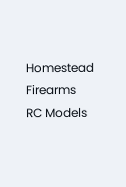Homestead    Firearms    RC Models